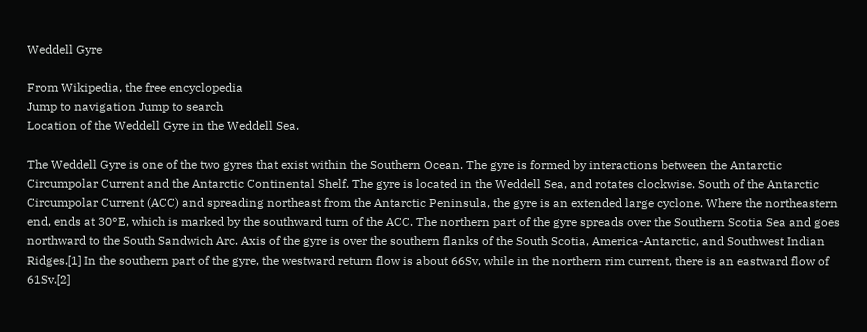Weddell Gyre

From Wikipedia, the free encyclopedia
Jump to navigation Jump to search
Location of the Weddell Gyre in the Weddell Sea.

The Weddell Gyre is one of the two gyres that exist within the Southern Ocean. The gyre is formed by interactions between the Antarctic Circumpolar Current and the Antarctic Continental Shelf. The gyre is located in the Weddell Sea, and rotates clockwise. South of the Antarctic Circumpolar Current (ACC) and spreading northeast from the Antarctic Peninsula, the gyre is an extended large cyclone. Where the northeastern end, ends at 30°E, which is marked by the southward turn of the ACC. The northern part of the gyre spreads over the Southern Scotia Sea and goes northward to the South Sandwich Arc. Axis of the gyre is over the southern flanks of the South Scotia, America-Antarctic, and Southwest Indian Ridges.[1] In the southern part of the gyre, the westward return flow is about 66Sv, while in the northern rim current, there is an eastward flow of 61Sv.[2]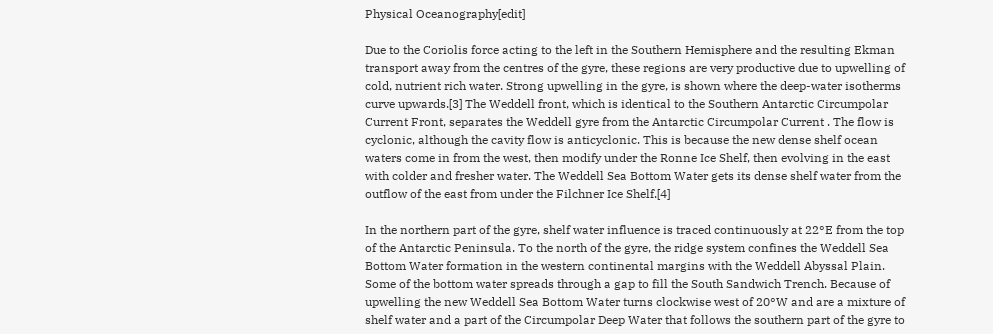Physical Oceanography[edit]

Due to the Coriolis force acting to the left in the Southern Hemisphere and the resulting Ekman transport away from the centres of the gyre, these regions are very productive due to upwelling of cold, nutrient rich water. Strong upwelling in the gyre, is shown where the deep-water isotherms curve upwards.[3] The Weddell front, which is identical to the Southern Antarctic Circumpolar Current Front, separates the Weddell gyre from the Antarctic Circumpolar Current . The flow is cyclonic, although the cavity flow is anticyclonic. This is because the new dense shelf ocean waters come in from the west, then modify under the Ronne Ice Shelf, then evolving in the east with colder and fresher water. The Weddell Sea Bottom Water gets its dense shelf water from the outflow of the east from under the Filchner Ice Shelf.[4]

In the northern part of the gyre, shelf water influence is traced continuously at 22°E from the top of the Antarctic Peninsula. To the north of the gyre, the ridge system confines the Weddell Sea Bottom Water formation in the western continental margins with the Weddell Abyssal Plain. Some of the bottom water spreads through a gap to fill the South Sandwich Trench. Because of upwelling the new Weddell Sea Bottom Water turns clockwise west of 20°W and are a mixture of shelf water and a part of the Circumpolar Deep Water that follows the southern part of the gyre to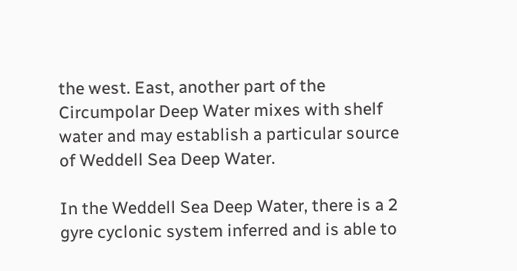the west. East, another part of the Circumpolar Deep Water mixes with shelf water and may establish a particular source of Weddell Sea Deep Water.

In the Weddell Sea Deep Water, there is a 2 gyre cyclonic system inferred and is able to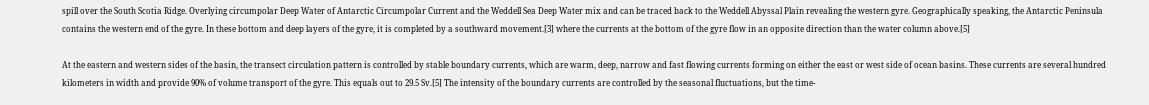spill over the South Scotia Ridge. Overlying circumpolar Deep Water of Antarctic Circumpolar Current and the Weddell Sea Deep Water mix and can be traced back to the Weddell Abyssal Plain revealing the western gyre. Geographically speaking, the Antarctic Peninsula contains the western end of the gyre. In these bottom and deep layers of the gyre, it is completed by a southward movement.[3] where the currents at the bottom of the gyre flow in an opposite direction than the water column above.[5]

At the eastern and western sides of the basin, the transect circulation pattern is controlled by stable boundary currents, which are warm, deep, narrow and fast flowing currents forming on either the east or west side of ocean basins. These currents are several hundred kilometers in width and provide 90% of volume transport of the gyre. This equals out to 29.5 Sv.[5] The intensity of the boundary currents are controlled by the seasonal fluctuations, but the time-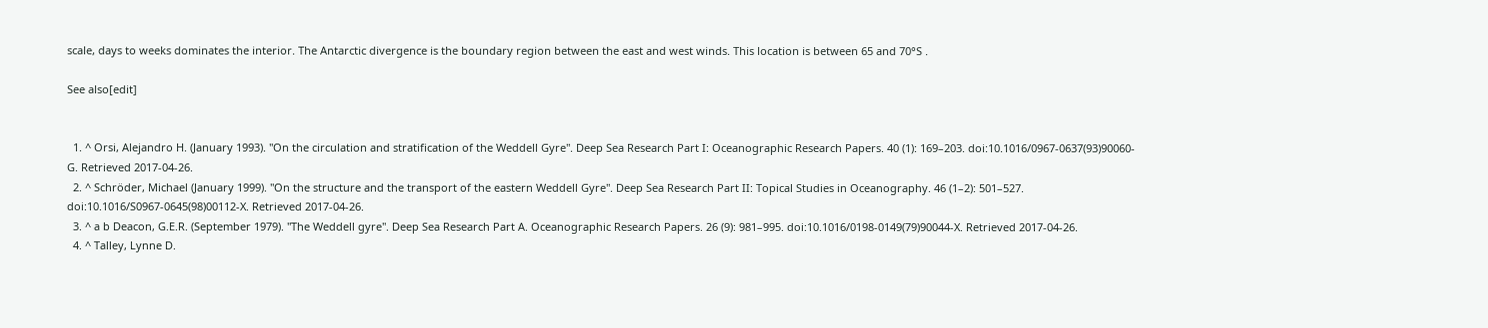scale, days to weeks dominates the interior. The Antarctic divergence is the boundary region between the east and west winds. This location is between 65 and 70°S .

See also[edit]


  1. ^ Orsi, Alejandro H. (January 1993). "On the circulation and stratification of the Weddell Gyre". Deep Sea Research Part I: Oceanographic Research Papers. 40 (1): 169–203. doi:10.1016/0967-0637(93)90060-G. Retrieved 2017-04-26.
  2. ^ Schröder, Michael (January 1999). "On the structure and the transport of the eastern Weddell Gyre". Deep Sea Research Part II: Topical Studies in Oceanography. 46 (1–2): 501–527. doi:10.1016/S0967-0645(98)00112-X. Retrieved 2017-04-26.
  3. ^ a b Deacon, G.E.R. (September 1979). "The Weddell gyre". Deep Sea Research Part A. Oceanographic Research Papers. 26 (9): 981–995. doi:10.1016/0198-0149(79)90044-X. Retrieved 2017-04-26.
  4. ^ Talley, Lynne D.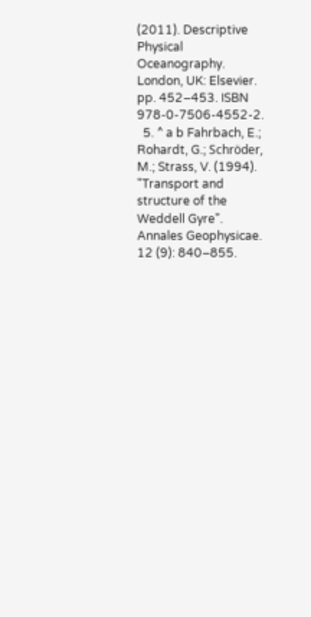(2011). Descriptive Physical Oceanography. London, UK: Elsevier. pp. 452–453. ISBN 978-0-7506-4552-2.
  5. ^ a b Fahrbach, E.; Rohardt, G.; Schröder, M.; Strass, V. (1994). "Transport and structure of the Weddell Gyre". Annales Geophysicae. 12 (9): 840–855.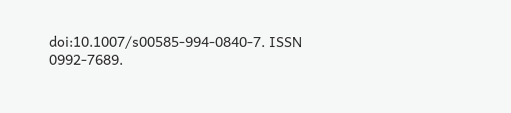doi:10.1007/s00585-994-0840-7. ISSN 0992-7689.